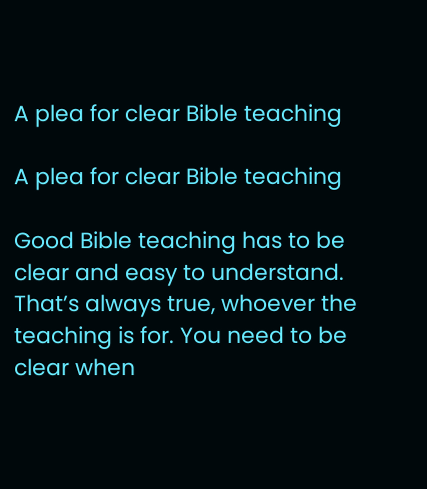A plea for clear Bible teaching

A plea for clear Bible teaching

Good Bible teaching has to be clear and easy to understand. That’s always true, whoever the teaching is for. You need to be clear when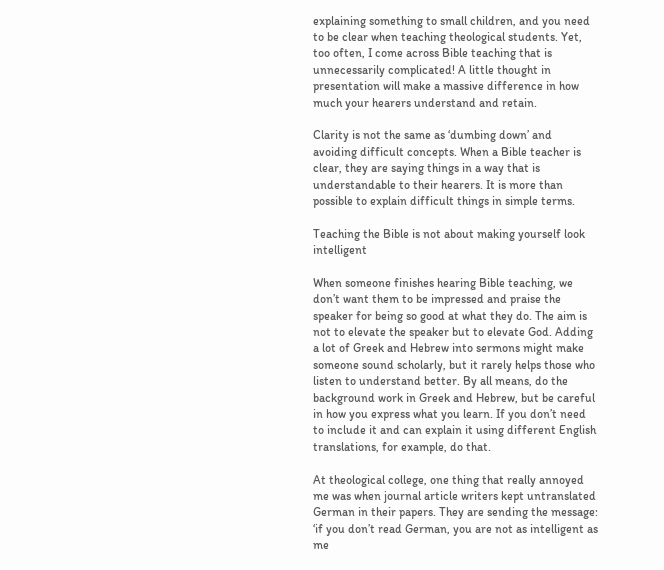explaining something to small children, and you need to be clear when teaching theological students. Yet, too often, I come across Bible teaching that is unnecessarily complicated! A little thought in presentation will make a massive difference in how much your hearers understand and retain.

Clarity is not the same as ‘dumbing down’ and avoiding difficult concepts. When a Bible teacher is clear, they are saying things in a way that is understandable to their hearers. It is more than possible to explain difficult things in simple terms.

Teaching the Bible is not about making yourself look intelligent

When someone finishes hearing Bible teaching, we don’t want them to be impressed and praise the speaker for being so good at what they do. The aim is not to elevate the speaker but to elevate God. Adding a lot of Greek and Hebrew into sermons might make someone sound scholarly, but it rarely helps those who listen to understand better. By all means, do the background work in Greek and Hebrew, but be careful in how you express what you learn. If you don’t need to include it and can explain it using different English translations, for example, do that.

At theological college, one thing that really annoyed me was when journal article writers kept untranslated German in their papers. They are sending the message: ‘if you don’t read German, you are not as intelligent as me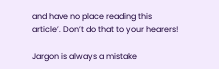and have no place reading this article’. Don’t do that to your hearers!

Jargon is always a mistake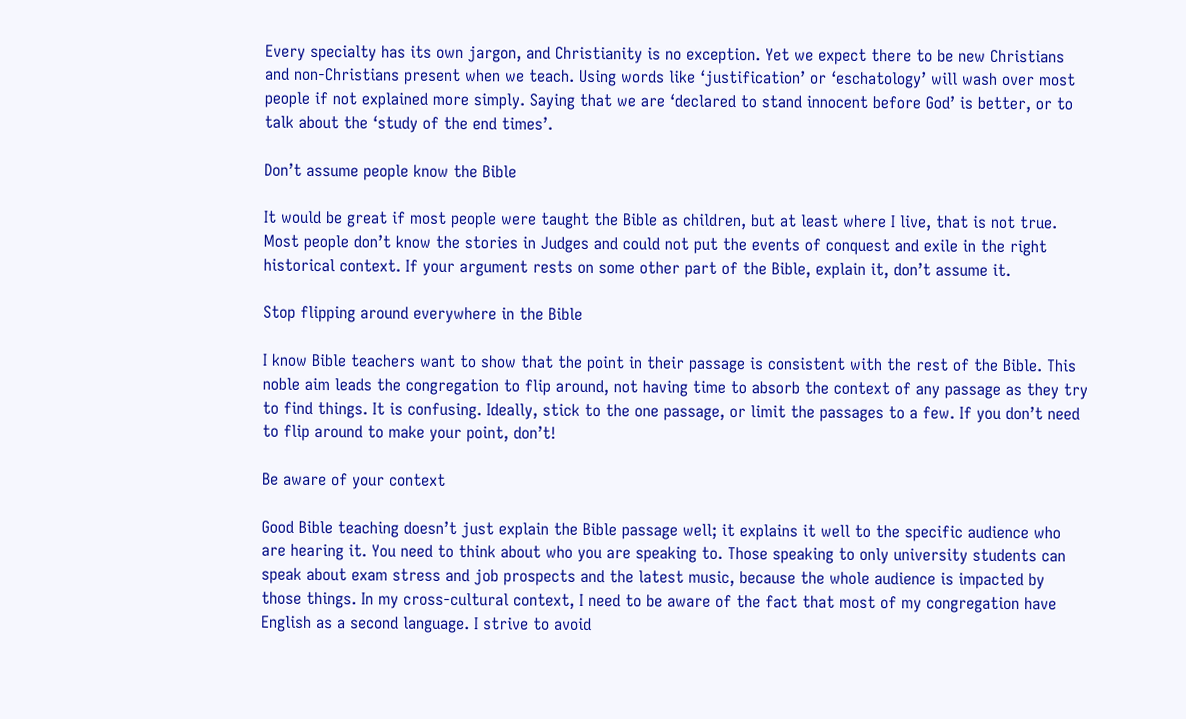Every specialty has its own jargon, and Christianity is no exception. Yet we expect there to be new Christians and non-Christians present when we teach. Using words like ‘justification’ or ‘eschatology’ will wash over most people if not explained more simply. Saying that we are ‘declared to stand innocent before God’ is better, or to talk about the ‘study of the end times’.

Don’t assume people know the Bible

It would be great if most people were taught the Bible as children, but at least where I live, that is not true. Most people don’t know the stories in Judges and could not put the events of conquest and exile in the right historical context. If your argument rests on some other part of the Bible, explain it, don’t assume it.

Stop flipping around everywhere in the Bible

I know Bible teachers want to show that the point in their passage is consistent with the rest of the Bible. This noble aim leads the congregation to flip around, not having time to absorb the context of any passage as they try to find things. It is confusing. Ideally, stick to the one passage, or limit the passages to a few. If you don’t need to flip around to make your point, don’t!

Be aware of your context

Good Bible teaching doesn’t just explain the Bible passage well; it explains it well to the specific audience who are hearing it. You need to think about who you are speaking to. Those speaking to only university students can speak about exam stress and job prospects and the latest music, because the whole audience is impacted by those things. In my cross-cultural context, I need to be aware of the fact that most of my congregation have English as a second language. I strive to avoid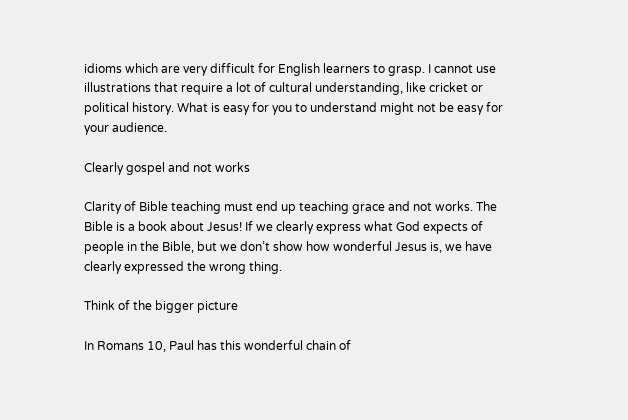idioms which are very difficult for English learners to grasp. I cannot use illustrations that require a lot of cultural understanding, like cricket or political history. What is easy for you to understand might not be easy for your audience.

Clearly gospel and not works

Clarity of Bible teaching must end up teaching grace and not works. The Bible is a book about Jesus! If we clearly express what God expects of people in the Bible, but we don’t show how wonderful Jesus is, we have clearly expressed the wrong thing.

Think of the bigger picture

In Romans 10, Paul has this wonderful chain of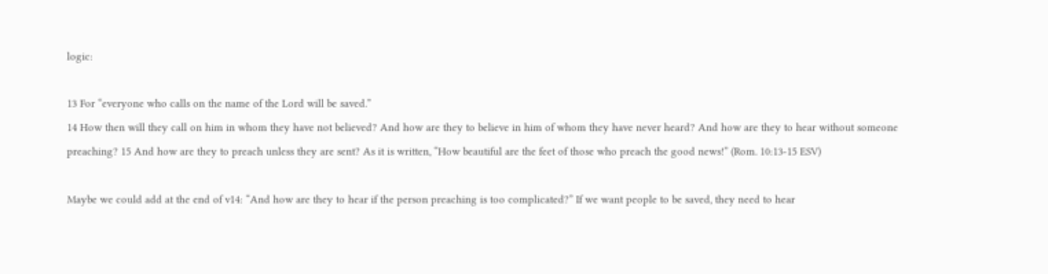logic:

13 For “everyone who calls on the name of the Lord will be saved.”
14 How then will they call on him in whom they have not believed? And how are they to believe in him of whom they have never heard? And how are they to hear without someone preaching? 15 And how are they to preach unless they are sent? As it is written, “How beautiful are the feet of those who preach the good news!” (Rom. 10:13-15 ESV)

Maybe we could add at the end of v14: “And how are they to hear if the person preaching is too complicated?” If we want people to be saved, they need to hear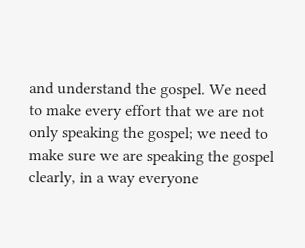and understand the gospel. We need to make every effort that we are not only speaking the gospel; we need to make sure we are speaking the gospel clearly, in a way everyone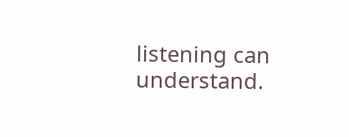listening can understand.